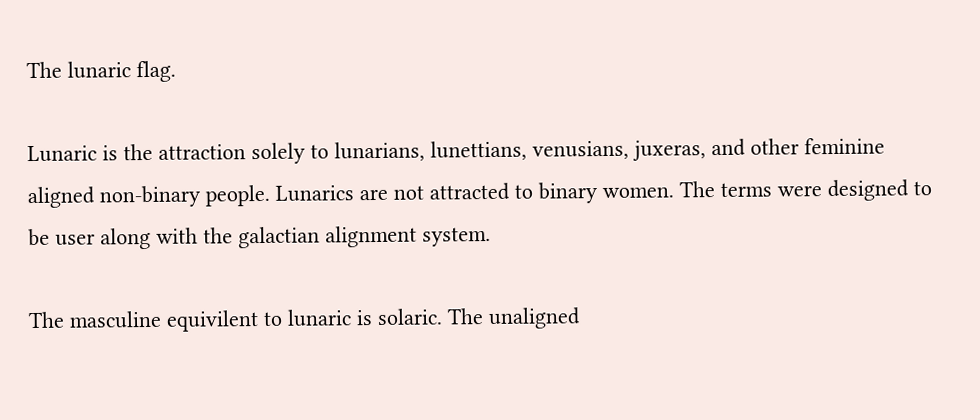The lunaric flag.

Lunaric is the attraction solely to lunarians, lunettians, venusians, juxeras, and other feminine aligned non-binary people. Lunarics are not attracted to binary women. The terms were designed to be user along with the galactian alignment system.

The masculine equivilent to lunaric is solaric. The unaligned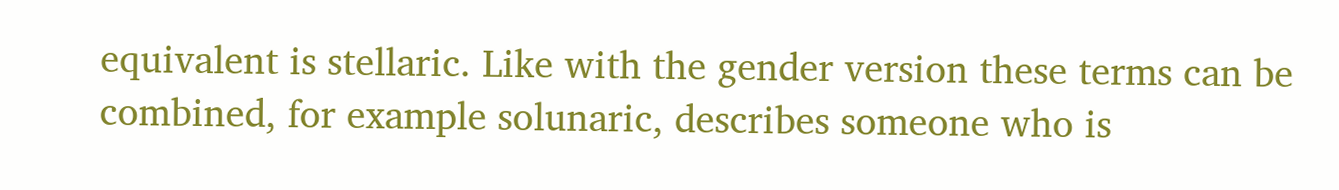equivalent is stellaric. Like with the gender version these terms can be combined, for example solunaric, describes someone who is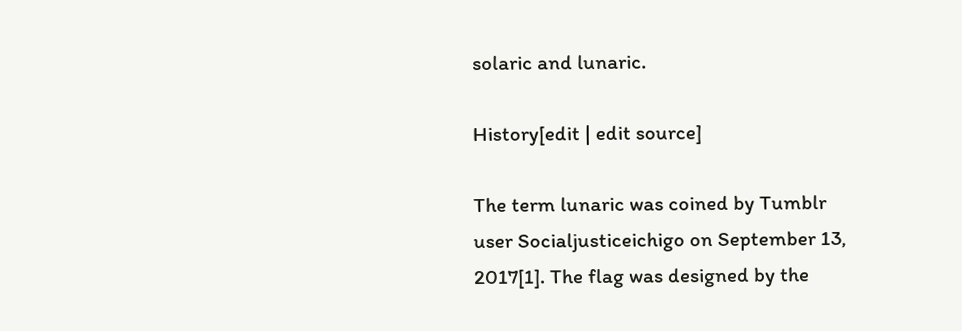solaric and lunaric.

History[edit | edit source]

The term lunaric was coined by Tumblr user Socialjusticeichigo on September 13, 2017[1]. The flag was designed by the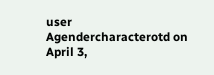user Agendercharacterotd on April 3,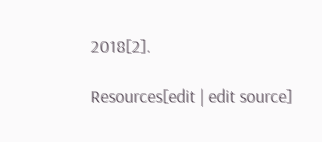2018[2].

Resources[edit | edit source]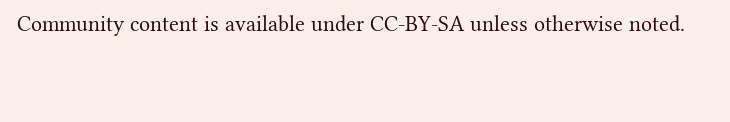Community content is available under CC-BY-SA unless otherwise noted.